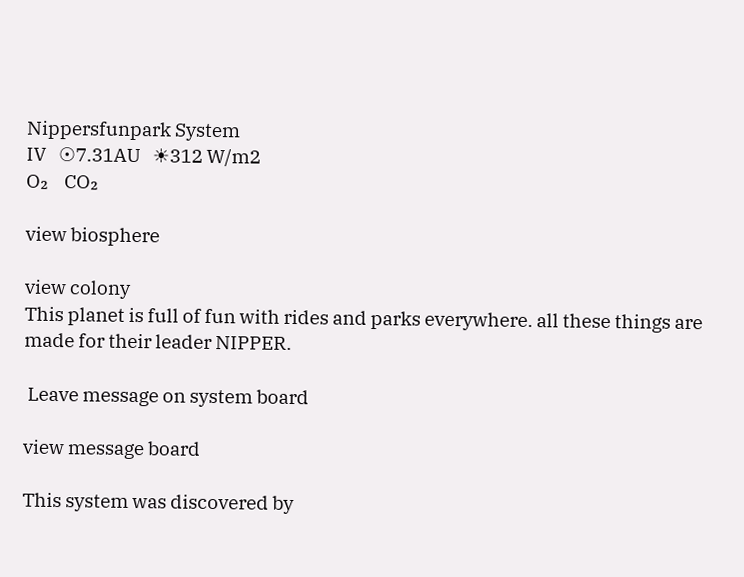Nippersfunpark System
IV   ☉7.31AU   ☀312 W/m2
O₂    CO₂

view biosphere

view colony
This planet is full of fun with rides and parks everywhere. all these things are made for their leader NIPPER.

 Leave message on system board

view message board

This system was discovered by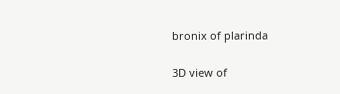bronix of plarinda

3D view of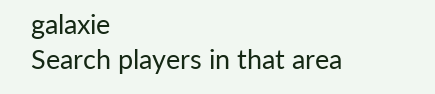galaxie
Search players in that area